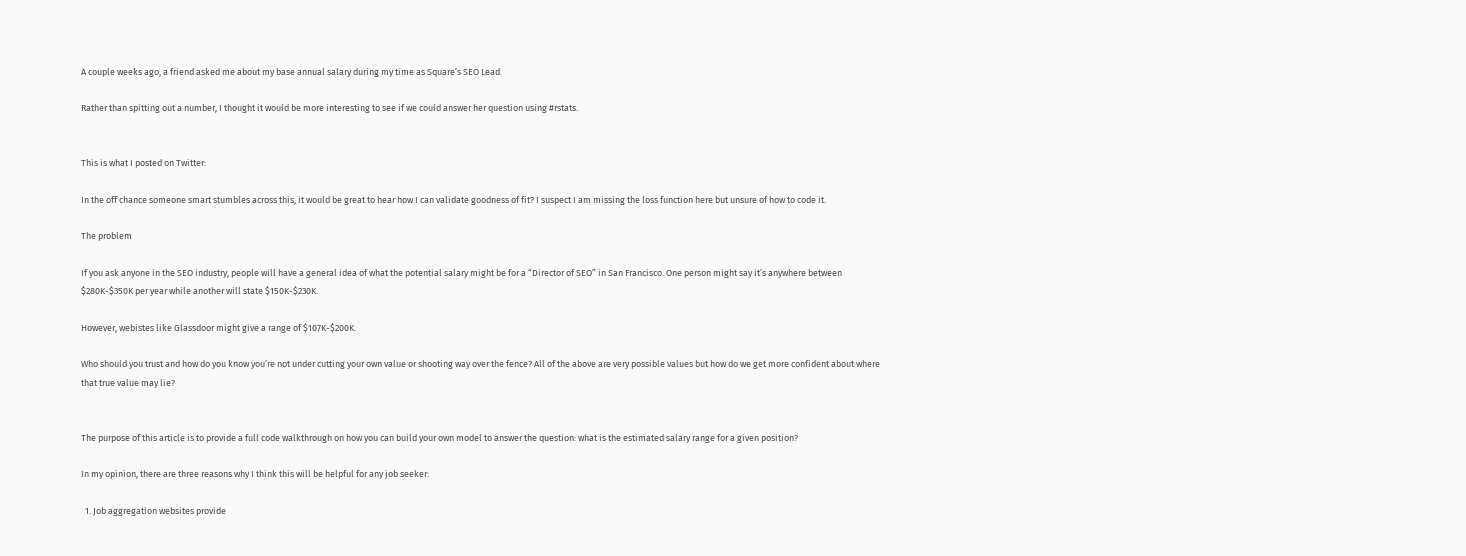A couple weeks ago, a friend asked me about my base annual salary during my time as Square’s SEO Lead.

Rather than spitting out a number, I thought it would be more interesting to see if we could answer her question using #rstats.


This is what I posted on Twitter:

In the off chance someone smart stumbles across this, it would be great to hear how I can validate goodness of fit? I suspect I am missing the loss function here but unsure of how to code it.

The problem

If you ask anyone in the SEO industry, people will have a general idea of what the potential salary might be for a “Director of SEO” in San Francisco. One person might say it’s anywhere between $280K-$350K per year while another will state $150K-$230K.

However, webistes like Glassdoor might give a range of $107K-$200K.

Who should you trust and how do you know you’re not under cutting your own value or shooting way over the fence? All of the above are very possible values but how do we get more confident about where that true value may lie?


The purpose of this article is to provide a full code walkthrough on how you can build your own model to answer the question: what is the estimated salary range for a given position?

In my opinion, there are three reasons why I think this will be helpful for any job seeker:

  1. Job aggregation websites provide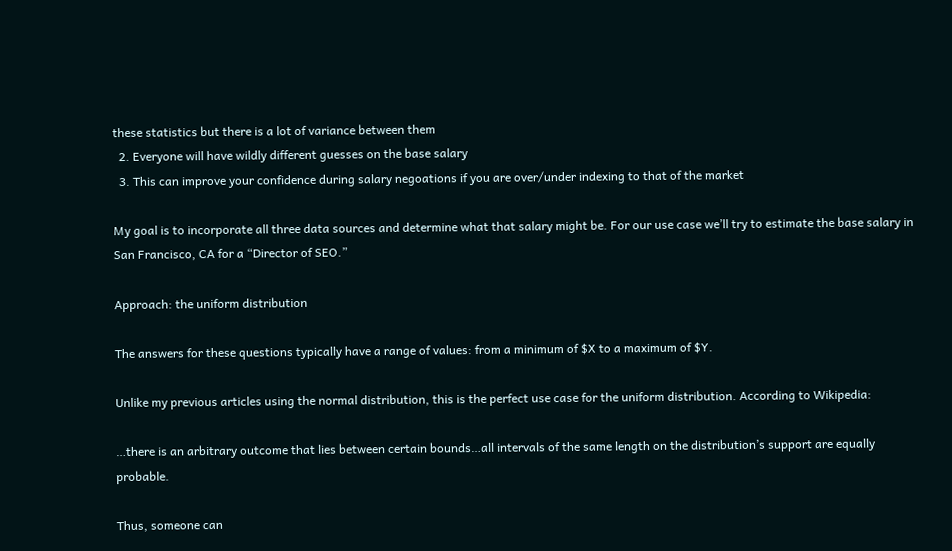these statistics but there is a lot of variance between them
  2. Everyone will have wildly different guesses on the base salary
  3. This can improve your confidence during salary negoations if you are over/under indexing to that of the market

My goal is to incorporate all three data sources and determine what that salary might be. For our use case we’ll try to estimate the base salary in San Francisco, CA for a “Director of SEO.”

Approach: the uniform distribution

The answers for these questions typically have a range of values: from a minimum of $X to a maximum of $Y.

Unlike my previous articles using the normal distribution, this is the perfect use case for the uniform distribution. According to Wikipedia:

…there is an arbitrary outcome that lies between certain bounds…all intervals of the same length on the distribution’s support are equally probable.

Thus, someone can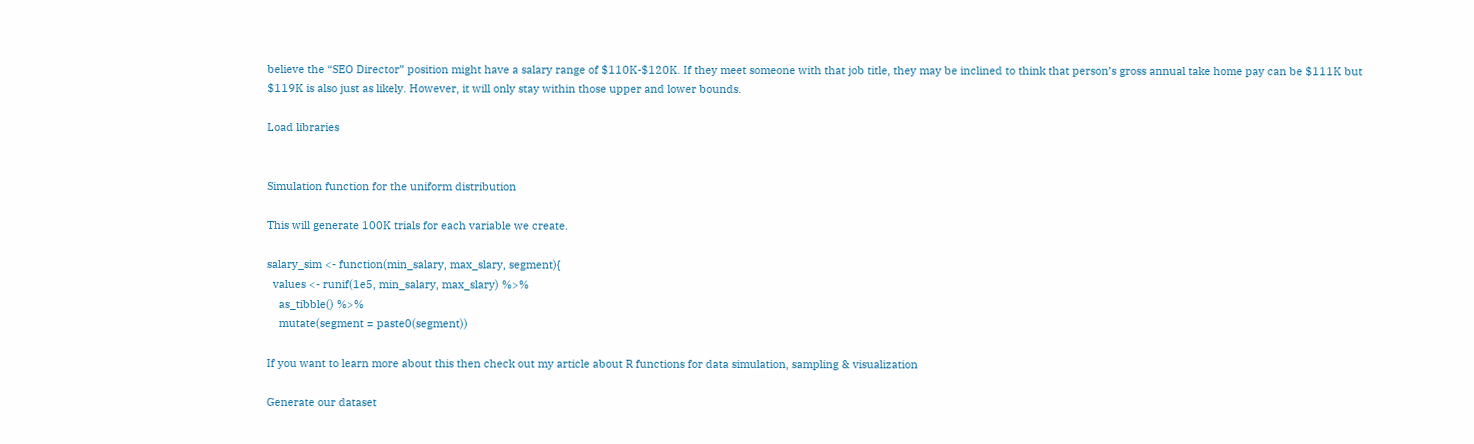believe the “SEO Director” position might have a salary range of $110K-$120K. If they meet someone with that job title, they may be inclined to think that person’s gross annual take home pay can be $111K but $119K is also just as likely. However, it will only stay within those upper and lower bounds.

Load libraries


Simulation function for the uniform distribution

This will generate 100K trials for each variable we create.

salary_sim <- function(min_salary, max_slary, segment){
  values <- runif(1e5, min_salary, max_slary) %>%
    as_tibble() %>%
    mutate(segment = paste0(segment))

If you want to learn more about this then check out my article about R functions for data simulation, sampling & visualization

Generate our dataset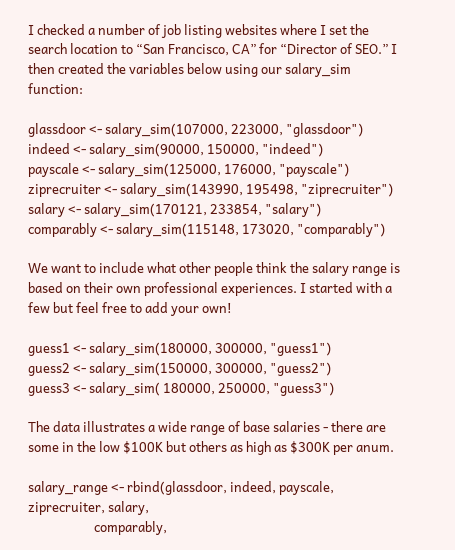I checked a number of job listing websites where I set the search location to “San Francisco, CA” for “Director of SEO.” I then created the variables below using our salary_sim function:

glassdoor <- salary_sim(107000, 223000, "glassdoor")
indeed <- salary_sim(90000, 150000, "indeed")
payscale <- salary_sim(125000, 176000, "payscale")
ziprecruiter <- salary_sim(143990, 195498, "ziprecruiter")
salary <- salary_sim(170121, 233854, "salary")
comparably <- salary_sim(115148, 173020, "comparably")

We want to include what other people think the salary range is based on their own professional experiences. I started with a few but feel free to add your own!

guess1 <- salary_sim(180000, 300000, "guess1")
guess2 <- salary_sim(150000, 300000, "guess2")
guess3 <- salary_sim( 180000, 250000, "guess3")

The data illustrates a wide range of base salaries - there are some in the low $100K but others as high as $300K per anum.

salary_range <- rbind(glassdoor, indeed, payscale, ziprecruiter, salary,
                      comparably,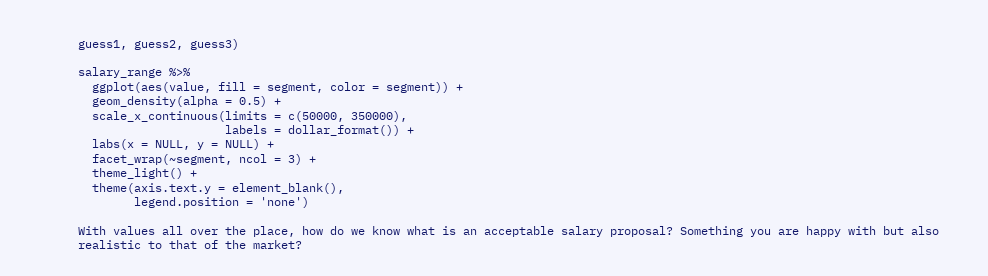guess1, guess2, guess3)

salary_range %>%
  ggplot(aes(value, fill = segment, color = segment)) +
  geom_density(alpha = 0.5) +
  scale_x_continuous(limits = c(50000, 350000),
                     labels = dollar_format()) +
  labs(x = NULL, y = NULL) +
  facet_wrap(~segment, ncol = 3) +
  theme_light() +
  theme(axis.text.y = element_blank(),
        legend.position = 'none')

With values all over the place, how do we know what is an acceptable salary proposal? Something you are happy with but also realistic to that of the market?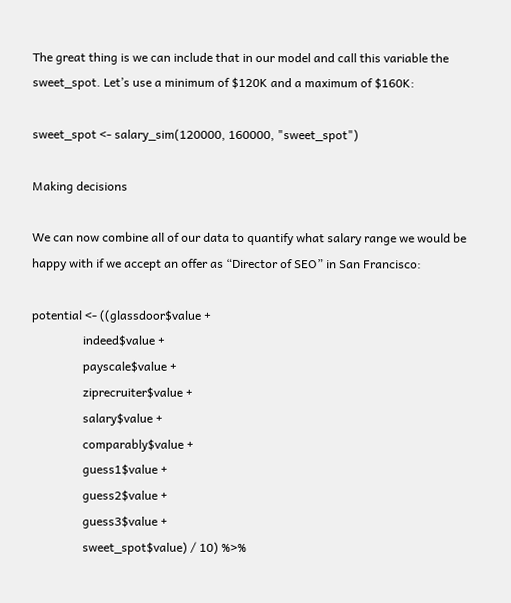The great thing is we can include that in our model and call this variable the sweet_spot. Let’s use a minimum of $120K and a maximum of $160K:

sweet_spot <- salary_sim(120000, 160000, "sweet_spot")

Making decisions

We can now combine all of our data to quantify what salary range we would be happy with if we accept an offer as “Director of SEO” in San Francisco:

potential <- ((glassdoor$value +
                 indeed$value +
                 payscale$value +
                 ziprecruiter$value +
                 salary$value +
                 comparably$value +
                 guess1$value +
                 guess2$value +
                 guess3$value +
                 sweet_spot$value) / 10) %>%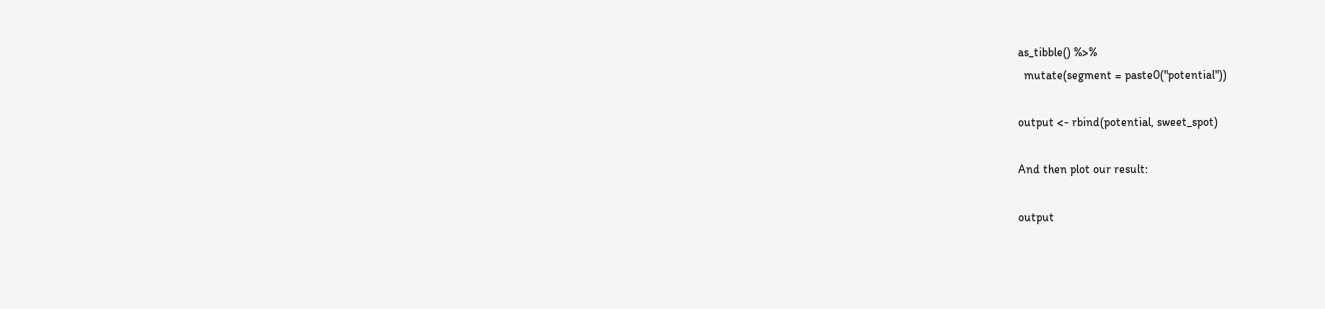as_tibble() %>%
  mutate(segment = paste0("potential"))

output <- rbind(potential, sweet_spot)

And then plot our result:

output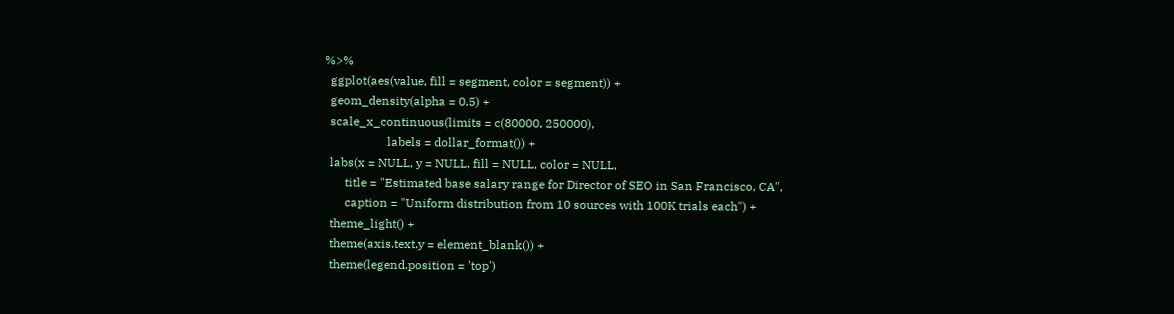%>%
  ggplot(aes(value, fill = segment, color = segment)) +
  geom_density(alpha = 0.5) +
  scale_x_continuous(limits = c(80000, 250000),
                     labels = dollar_format()) +
  labs(x = NULL, y = NULL, fill = NULL, color = NULL,
       title = "Estimated base salary range for Director of SEO in San Francisco, CA",
       caption = "Uniform distribution from 10 sources with 100K trials each") +
  theme_light() +
  theme(axis.text.y = element_blank()) +
  theme(legend.position = 'top')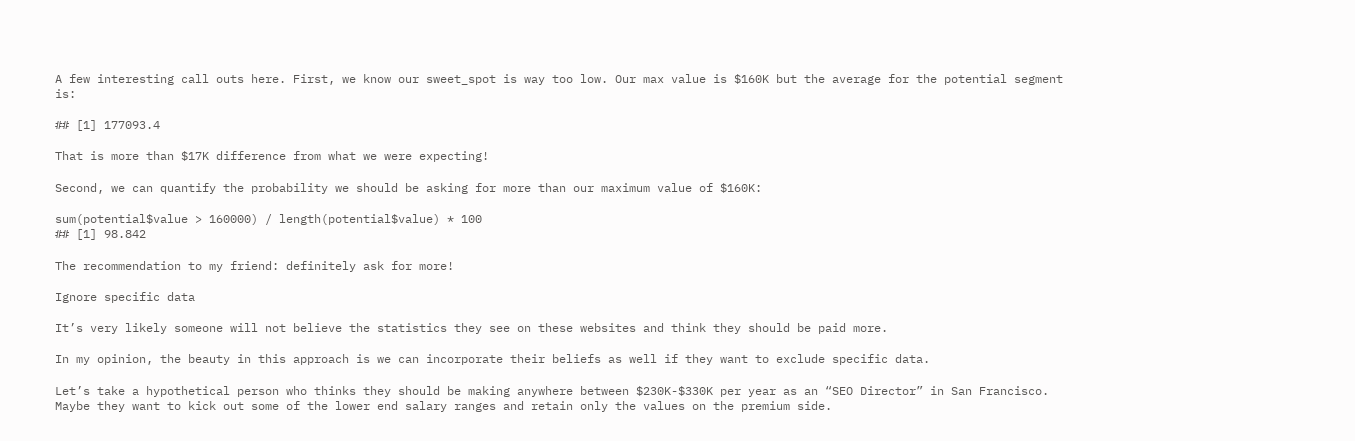A few interesting call outs here. First, we know our sweet_spot is way too low. Our max value is $160K but the average for the potential segment is:

## [1] 177093.4

That is more than $17K difference from what we were expecting!

Second, we can quantify the probability we should be asking for more than our maximum value of $160K:

sum(potential$value > 160000) / length(potential$value) * 100
## [1] 98.842

The recommendation to my friend: definitely ask for more!

Ignore specific data

It’s very likely someone will not believe the statistics they see on these websites and think they should be paid more.

In my opinion, the beauty in this approach is we can incorporate their beliefs as well if they want to exclude specific data.

Let’s take a hypothetical person who thinks they should be making anywhere between $230K-$330K per year as an “SEO Director” in San Francisco. Maybe they want to kick out some of the lower end salary ranges and retain only the values on the premium side.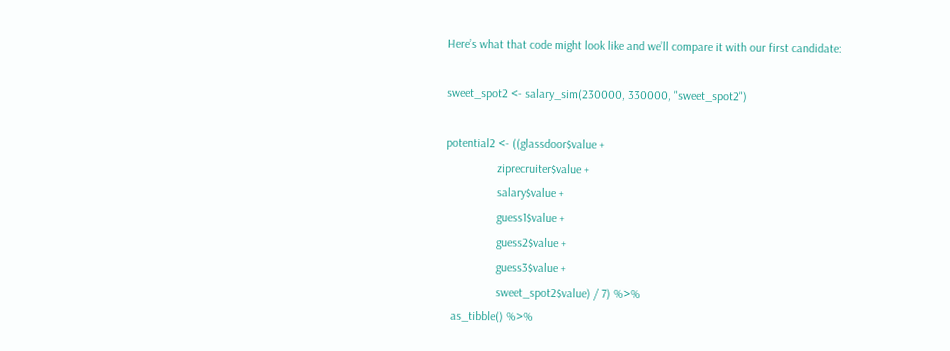Here’s what that code might look like and we’ll compare it with our first candidate:

sweet_spot2 <- salary_sim(230000, 330000, "sweet_spot2")

potential2 <- ((glassdoor$value +
                 ziprecruiter$value +
                 salary$value +
                 guess1$value +
                 guess2$value +
                 guess3$value +
                 sweet_spot2$value) / 7) %>%
  as_tibble() %>%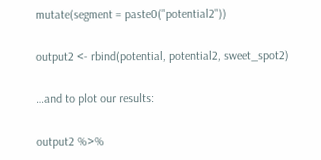mutate(segment = paste0("potential2"))

output2 <- rbind(potential, potential2, sweet_spot2)

…and to plot our results:

output2 %>%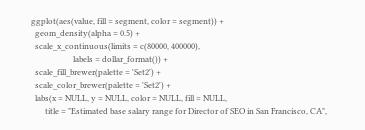ggplot(aes(value, fill = segment, color = segment)) +
  geom_density(alpha = 0.5) +
  scale_x_continuous(limits = c(80000, 400000),
                     labels = dollar_format()) +
  scale_fill_brewer(palette = 'Set2') +
  scale_color_brewer(palette = 'Set2') +
  labs(x = NULL, y = NULL, color = NULL, fill = NULL,
       title = "Estimated base salary range for Director of SEO in San Francisco, CA",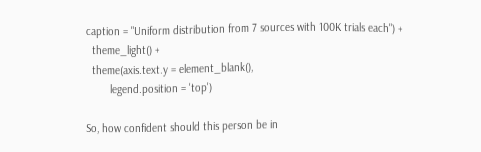caption = "Uniform distribution from 7 sources with 100K trials each") +
  theme_light() +
  theme(axis.text.y = element_blank(),
        legend.position = 'top')

So, how confident should this person be in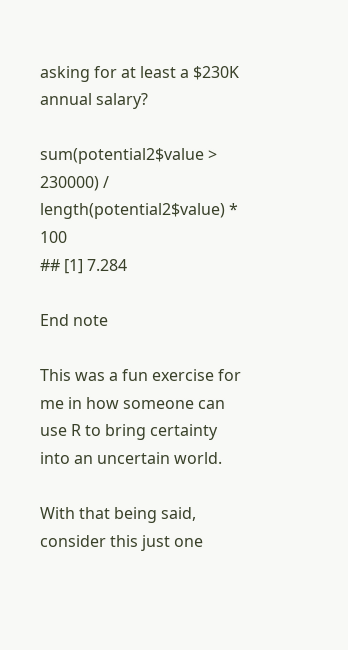asking for at least a $230K annual salary?

sum(potential2$value > 230000) / length(potential2$value) * 100
## [1] 7.284

End note

This was a fun exercise for me in how someone can use R to bring certainty into an uncertain world.

With that being said, consider this just one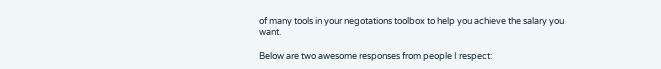of many tools in your negotations toolbox to help you achieve the salary you want.

Below are two awesome responses from people I respect: